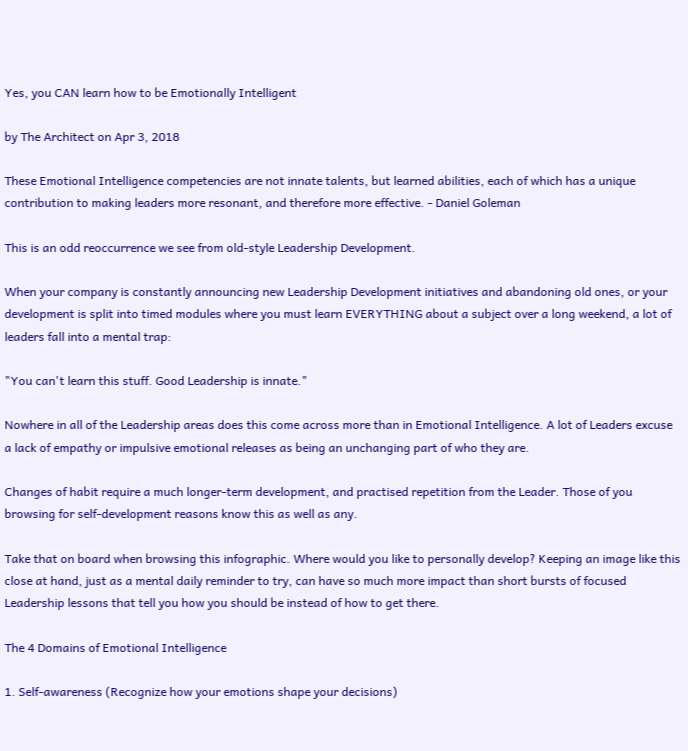Yes, you CAN learn how to be Emotionally Intelligent

by The Architect on Apr 3, 2018

These Emotional Intelligence competencies are not innate talents, but learned abilities, each of which has a unique contribution to making leaders more resonant, and therefore more effective. - Daniel Goleman

This is an odd reoccurrence we see from old-style Leadership Development.

When your company is constantly announcing new Leadership Development initiatives and abandoning old ones, or your development is split into timed modules where you must learn EVERYTHING about a subject over a long weekend, a lot of leaders fall into a mental trap:

"You can't learn this stuff. Good Leadership is innate."

Nowhere in all of the Leadership areas does this come across more than in Emotional Intelligence. A lot of Leaders excuse a lack of empathy or impulsive emotional releases as being an unchanging part of who they are.

Changes of habit require a much longer-term development, and practised repetition from the Leader. Those of you browsing for self-development reasons know this as well as any.

Take that on board when browsing this infographic. Where would you like to personally develop? Keeping an image like this close at hand, just as a mental daily reminder to try, can have so much more impact than short bursts of focused Leadership lessons that tell you how you should be instead of how to get there.

The 4 Domains of Emotional Intelligence

1. Self-awareness (Recognize how your emotions shape your decisions)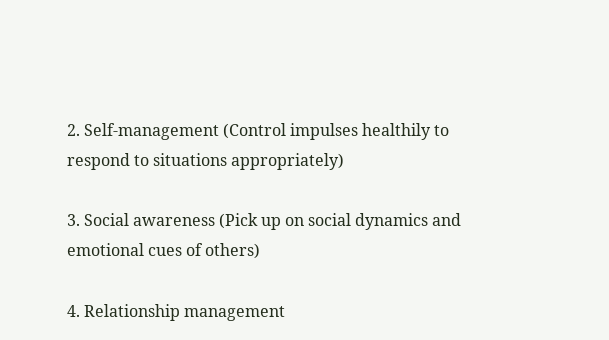2. Self-management (Control impulses healthily to respond to situations appropriately)

3. Social awareness (Pick up on social dynamics and emotional cues of others)

4. Relationship management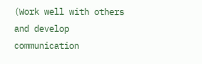(Work well with others and develop communication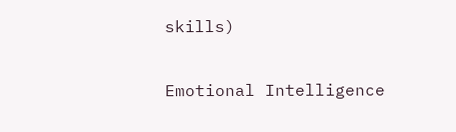skills)

Emotional Intelligence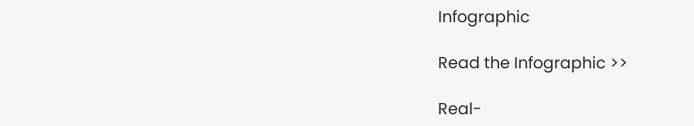Infographic

Read the Infographic >>

Real-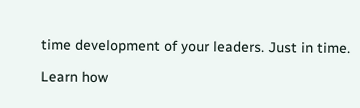time development of your leaders. Just in time.

Learn how